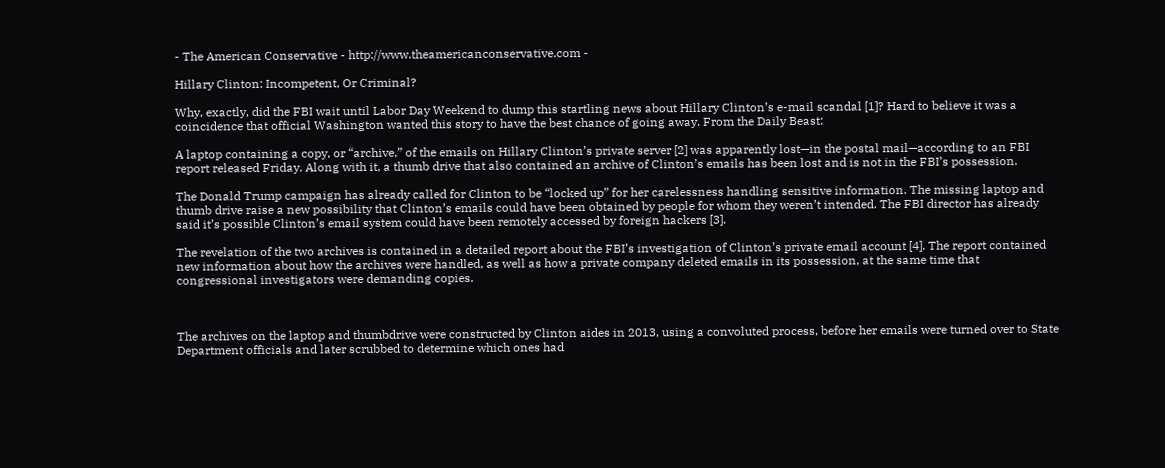- The American Conservative - http://www.theamericanconservative.com -

Hillary Clinton: Incompetent, Or Criminal?

Why, exactly, did the FBI wait until Labor Day Weekend to dump this startling news about Hillary Clinton’s e-mail scandal [1]? Hard to believe it was a coincidence that official Washington wanted this story to have the best chance of going away. From the Daily Beast:

A laptop containing a copy, or “archive,” of the emails on Hillary Clinton’s private server [2] was apparently lost—in the postal mail—according to an FBI report released Friday. Along with it, a thumb drive that also contained an archive of Clinton’s emails has been lost and is not in the FBI’s possession.

The Donald Trump campaign has already called for Clinton to be “locked up” for her carelessness handling sensitive information. The missing laptop and thumb drive raise a new possibility that Clinton’s emails could have been obtained by people for whom they weren’t intended. The FBI director has already said it’s possible Clinton’s email system could have been remotely accessed by foreign hackers [3].

The revelation of the two archives is contained in a detailed report about the FBI’s investigation of Clinton’s private email account [4]. The report contained new information about how the archives were handled, as well as how a private company deleted emails in its possession, at the same time that congressional investigators were demanding copies.



The archives on the laptop and thumbdrive were constructed by Clinton aides in 2013, using a convoluted process, before her emails were turned over to State Department officials and later scrubbed to determine which ones had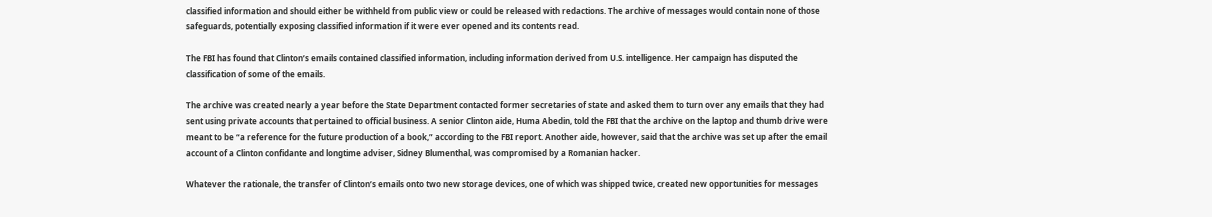classified information and should either be withheld from public view or could be released with redactions. The archive of messages would contain none of those safeguards, potentially exposing classified information if it were ever opened and its contents read.

The FBI has found that Clinton’s emails contained classified information, including information derived from U.S. intelligence. Her campaign has disputed the classification of some of the emails.

The archive was created nearly a year before the State Department contacted former secretaries of state and asked them to turn over any emails that they had sent using private accounts that pertained to official business. A senior Clinton aide, Huma Abedin, told the FBI that the archive on the laptop and thumb drive were meant to be “a reference for the future production of a book,” according to the FBI report. Another aide, however, said that the archive was set up after the email account of a Clinton confidante and longtime adviser, Sidney Blumenthal, was compromised by a Romanian hacker.

Whatever the rationale, the transfer of Clinton’s emails onto two new storage devices, one of which was shipped twice, created new opportunities for messages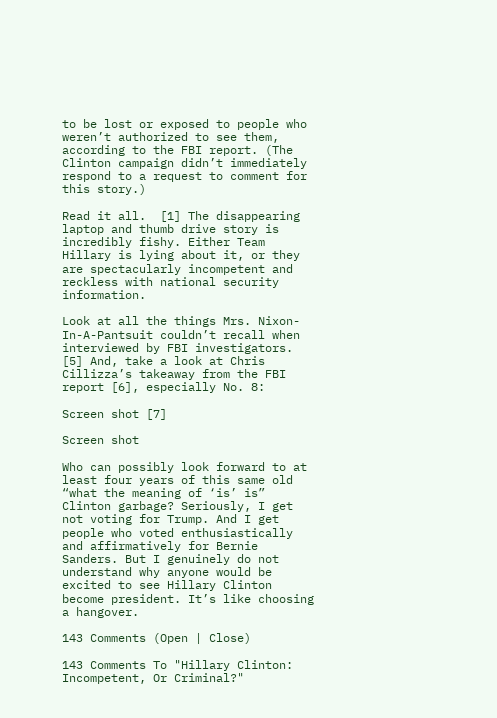to be lost or exposed to people who weren’t authorized to see them, according to the FBI report. (The Clinton campaign didn’t immediately respond to a request to comment for this story.)

Read it all.  [1] The disappearing laptop and thumb drive story is incredibly fishy. Either Team Hillary is lying about it, or they are spectacularly incompetent and reckless with national security information.

Look at all the things Mrs. Nixon-In-A-Pantsuit couldn’t recall when interviewed by FBI investigators.  [5] And, take a look at Chris Cillizza’s takeaway from the FBI report [6], especially No. 8:

Screen shot [7]

Screen shot

Who can possibly look forward to at least four years of this same old “what the meaning of ‘is’ is” Clinton garbage? Seriously, I get not voting for Trump. And I get people who voted enthusiastically and affirmatively for Bernie Sanders. But I genuinely do not understand why anyone would be excited to see Hillary Clinton become president. It’s like choosing a hangover.

143 Comments (Open | Close)

143 Comments To "Hillary Clinton: Incompetent, Or Criminal?"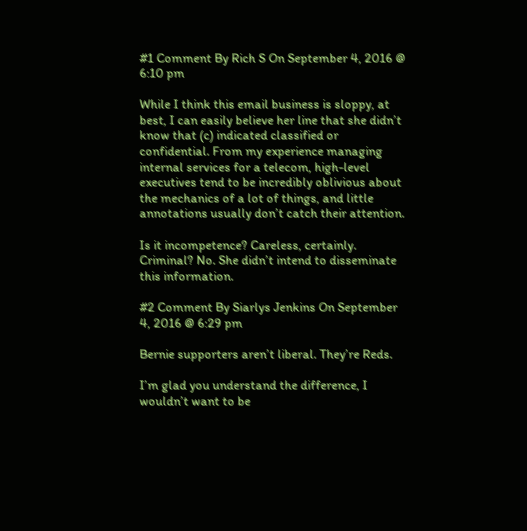#1 Comment By Rich S On September 4, 2016 @ 6:10 pm

While I think this email business is sloppy, at best, I can easily believe her line that she didn’t know that (c) indicated classified or confidential. From my experience managing internal services for a telecom, high-level executives tend to be incredibly oblivious about the mechanics of a lot of things, and little annotations usually don’t catch their attention.

Is it incompetence? Careless, certainly. Criminal? No. She didn’t intend to disseminate this information.

#2 Comment By Siarlys Jenkins On September 4, 2016 @ 6:29 pm

Bernie supporters aren’t liberal. They’re Reds.

I’m glad you understand the difference, I wouldn’t want to be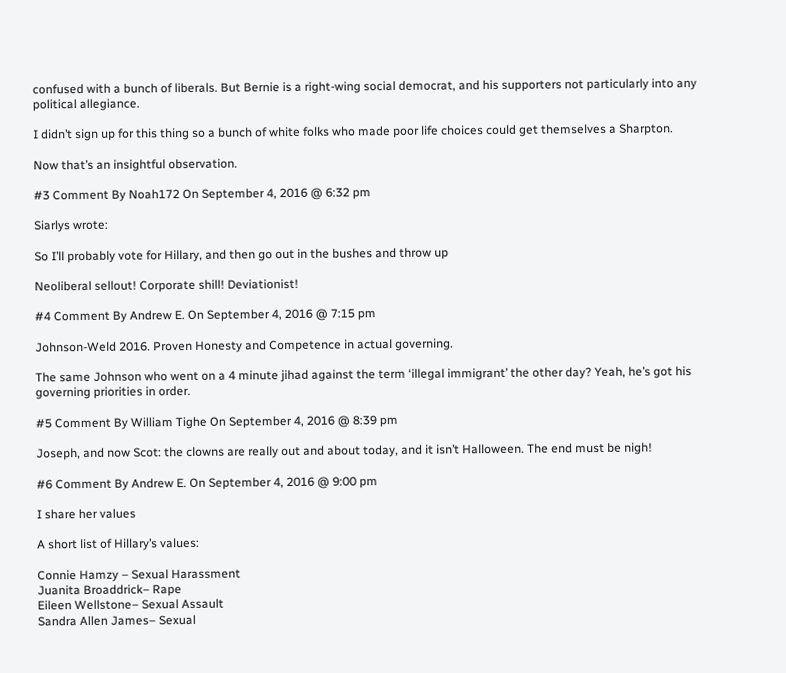confused with a bunch of liberals. But Bernie is a right-wing social democrat, and his supporters not particularly into any political allegiance.

I didn’t sign up for this thing so a bunch of white folks who made poor life choices could get themselves a Sharpton.

Now that’s an insightful observation.

#3 Comment By Noah172 On September 4, 2016 @ 6:32 pm

Siarlys wrote:

So I’ll probably vote for Hillary, and then go out in the bushes and throw up

Neoliberal sellout! Corporate shill! Deviationist!

#4 Comment By Andrew E. On September 4, 2016 @ 7:15 pm

Johnson-Weld 2016. Proven Honesty and Competence in actual governing.

The same Johnson who went on a 4 minute jihad against the term ‘illegal immigrant’ the other day? Yeah, he’s got his governing priorities in order.

#5 Comment By William Tighe On September 4, 2016 @ 8:39 pm

Joseph, and now Scot: the clowns are really out and about today, and it isn’t Halloween. The end must be nigh!

#6 Comment By Andrew E. On September 4, 2016 @ 9:00 pm

I share her values

A short list of Hillary’s values:

Connie Hamzy – Sexual Harassment
Juanita Broaddrick– Rape
Eileen Wellstone– Sexual Assault
Sandra Allen James– Sexual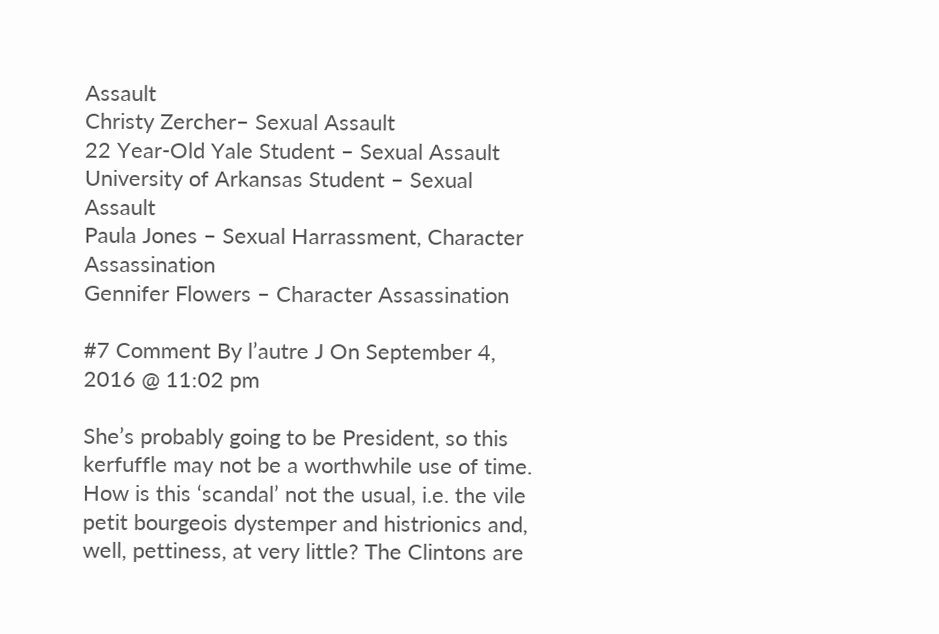Assault
Christy Zercher– Sexual Assault
22 Year-Old Yale Student – Sexual Assault
University of Arkansas Student – Sexual Assault
Paula Jones – Sexual Harrassment, Character Assassination
Gennifer Flowers – Character Assassination

#7 Comment By l’autre J On September 4, 2016 @ 11:02 pm

She’s probably going to be President, so this kerfuffle may not be a worthwhile use of time. How is this ‘scandal’ not the usual, i.e. the vile petit bourgeois dystemper and histrionics and, well, pettiness, at very little? The Clintons are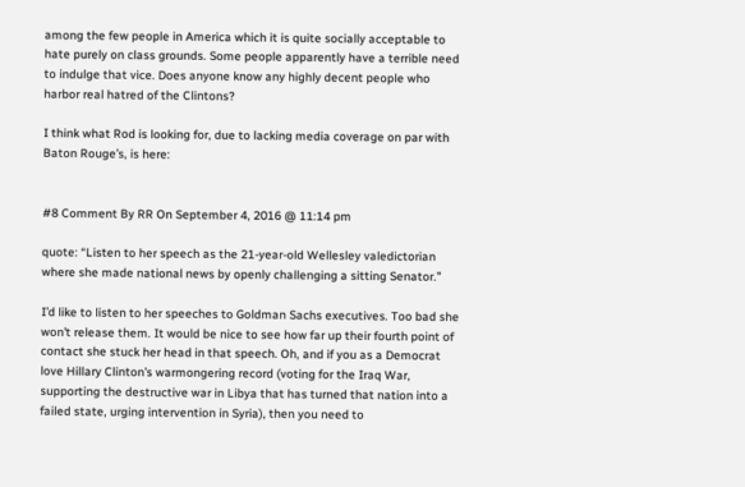among the few people in America which it is quite socially acceptable to hate purely on class grounds. Some people apparently have a terrible need to indulge that vice. Does anyone know any highly decent people who harbor real hatred of the Clintons?

I think what Rod is looking for, due to lacking media coverage on par with Baton Rouge’s, is here:


#8 Comment By RR On September 4, 2016 @ 11:14 pm

quote: “Listen to her speech as the 21-year-old Wellesley valedictorian where she made national news by openly challenging a sitting Senator.”

I’d like to listen to her speeches to Goldman Sachs executives. Too bad she won’t release them. It would be nice to see how far up their fourth point of contact she stuck her head in that speech. Oh, and if you as a Democrat love Hillary Clinton’s warmongering record (voting for the Iraq War, supporting the destructive war in Libya that has turned that nation into a failed state, urging intervention in Syria), then you need to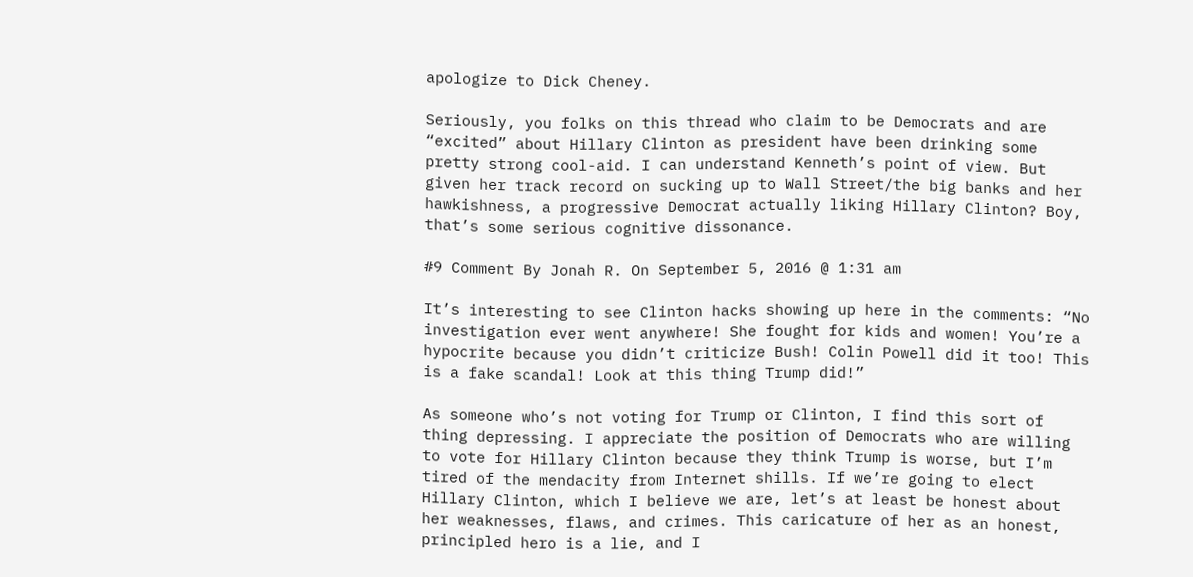apologize to Dick Cheney.

Seriously, you folks on this thread who claim to be Democrats and are “excited” about Hillary Clinton as president have been drinking some pretty strong cool-aid. I can understand Kenneth’s point of view. But given her track record on sucking up to Wall Street/the big banks and her hawkishness, a progressive Democrat actually liking Hillary Clinton? Boy, that’s some serious cognitive dissonance.

#9 Comment By Jonah R. On September 5, 2016 @ 1:31 am

It’s interesting to see Clinton hacks showing up here in the comments: “No investigation ever went anywhere! She fought for kids and women! You’re a hypocrite because you didn’t criticize Bush! Colin Powell did it too! This is a fake scandal! Look at this thing Trump did!”

As someone who’s not voting for Trump or Clinton, I find this sort of thing depressing. I appreciate the position of Democrats who are willing to vote for Hillary Clinton because they think Trump is worse, but I’m tired of the mendacity from Internet shills. If we’re going to elect Hillary Clinton, which I believe we are, let’s at least be honest about her weaknesses, flaws, and crimes. This caricature of her as an honest, principled hero is a lie, and I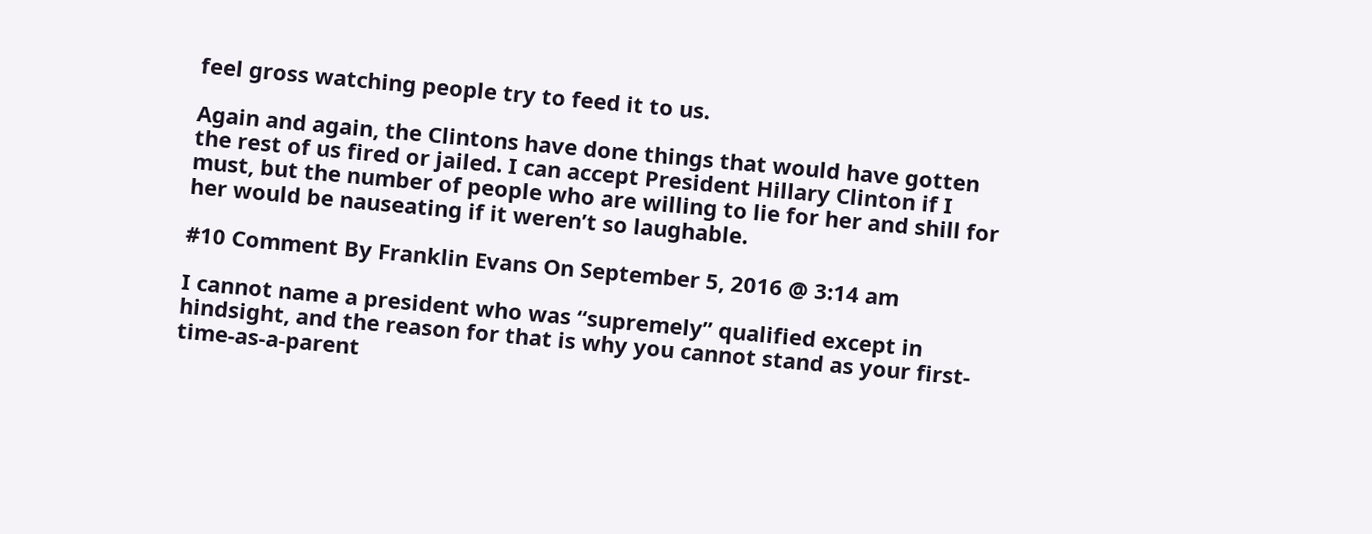feel gross watching people try to feed it to us.

Again and again, the Clintons have done things that would have gotten the rest of us fired or jailed. I can accept President Hillary Clinton if I must, but the number of people who are willing to lie for her and shill for her would be nauseating if it weren’t so laughable.

#10 Comment By Franklin Evans On September 5, 2016 @ 3:14 am

I cannot name a president who was “supremely” qualified except in hindsight, and the reason for that is why you cannot stand as your first-time-as-a-parent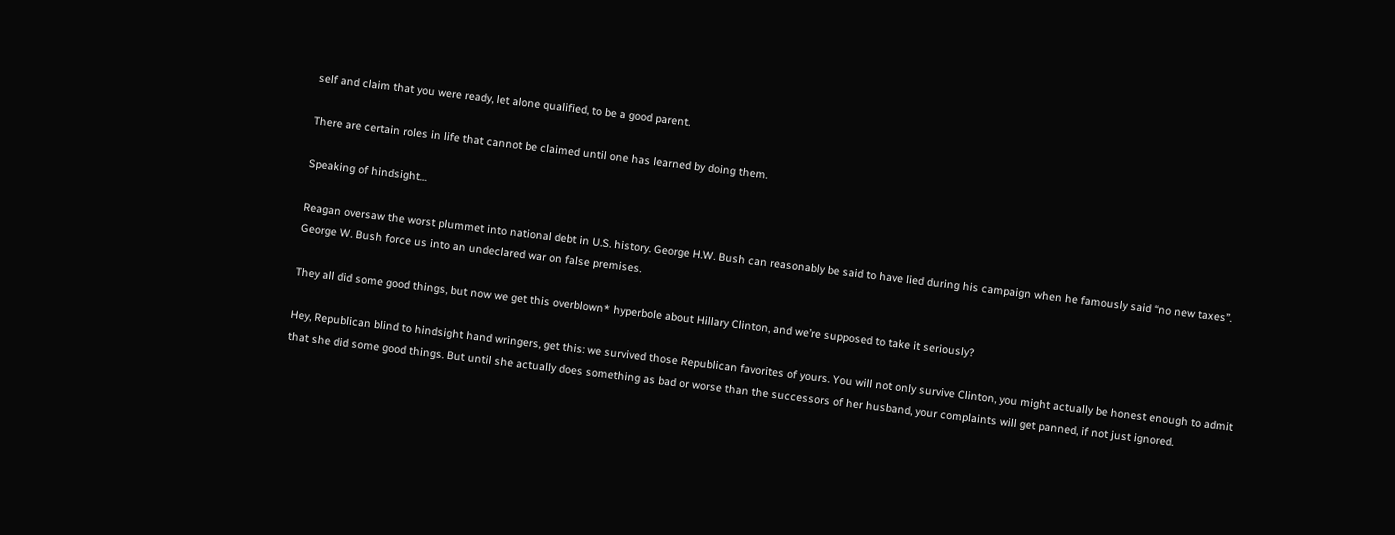self and claim that you were ready, let alone qualified, to be a good parent.

There are certain roles in life that cannot be claimed until one has learned by doing them.

Speaking of hindsight…

Reagan oversaw the worst plummet into national debt in U.S. history. George H.W. Bush can reasonably be said to have lied during his campaign when he famously said “no new taxes”. George W. Bush force us into an undeclared war on false premises.

They all did some good things, but now we get this overblown* hyperbole about Hillary Clinton, and we’re supposed to take it seriously?

Hey, Republican blind to hindsight hand wringers, get this: we survived those Republican favorites of yours. You will not only survive Clinton, you might actually be honest enough to admit that she did some good things. But until she actually does something as bad or worse than the successors of her husband, your complaints will get panned, if not just ignored.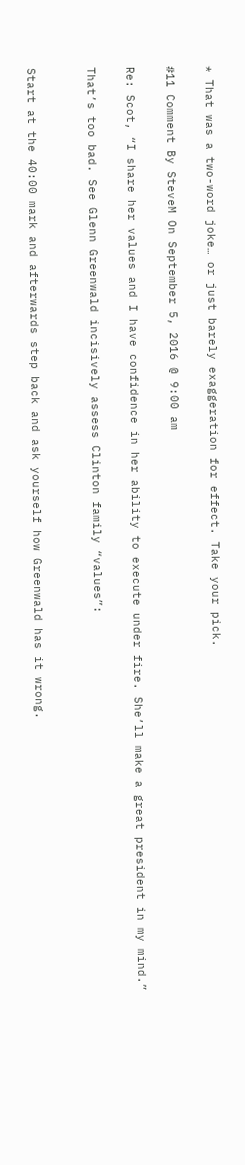* That was a two-word joke… or just barely exaggeration for effect. Take your pick.

#11 Comment By SteveM On September 5, 2016 @ 9:00 am

Re: Scot, “I share her values and I have confidence in her ability to execute under fire. She’ll make a great president in my mind.”

That’s too bad. See Glenn Greenwald incisively assess Clinton family “values”:


Start at the 40:00 mark and afterwards step back and ask yourself how Greenwald has it wrong.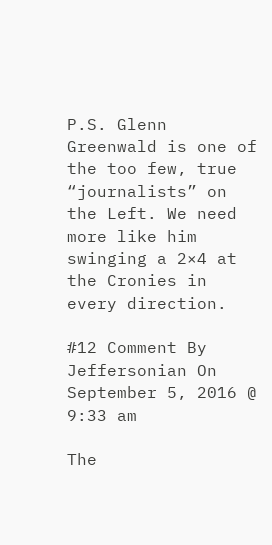P.S. Glenn Greenwald is one of the too few, true “journalists” on the Left. We need more like him swinging a 2×4 at the Cronies in every direction.

#12 Comment By Jeffersonian On September 5, 2016 @ 9:33 am

The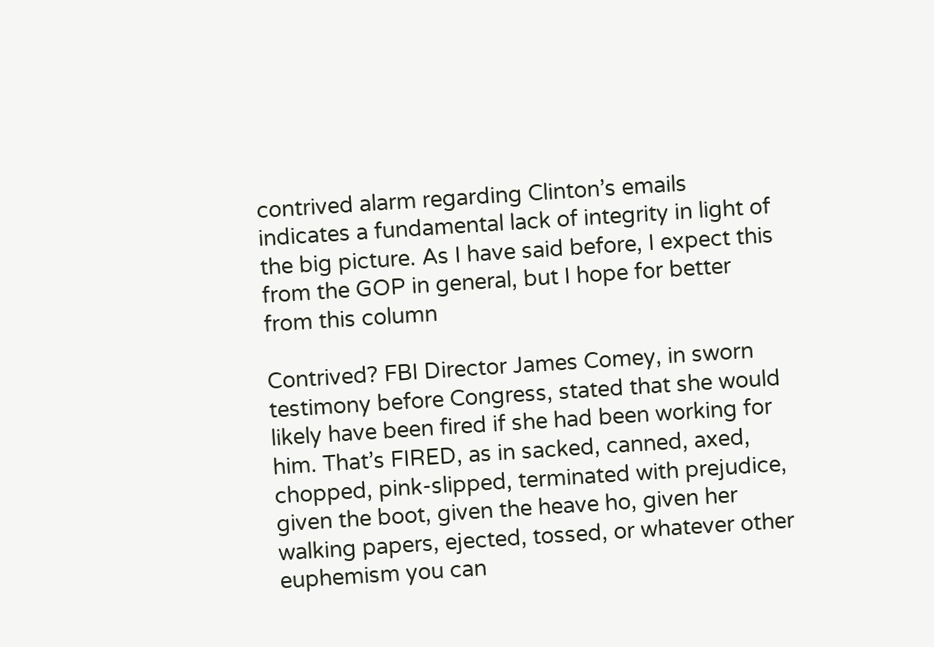contrived alarm regarding Clinton’s emails indicates a fundamental lack of integrity in light of the big picture. As I have said before, I expect this from the GOP in general, but I hope for better from this column

Contrived? FBI Director James Comey, in sworn testimony before Congress, stated that she would likely have been fired if she had been working for him. That’s FIRED, as in sacked, canned, axed, chopped, pink-slipped, terminated with prejudice, given the boot, given the heave ho, given her walking papers, ejected, tossed, or whatever other euphemism you can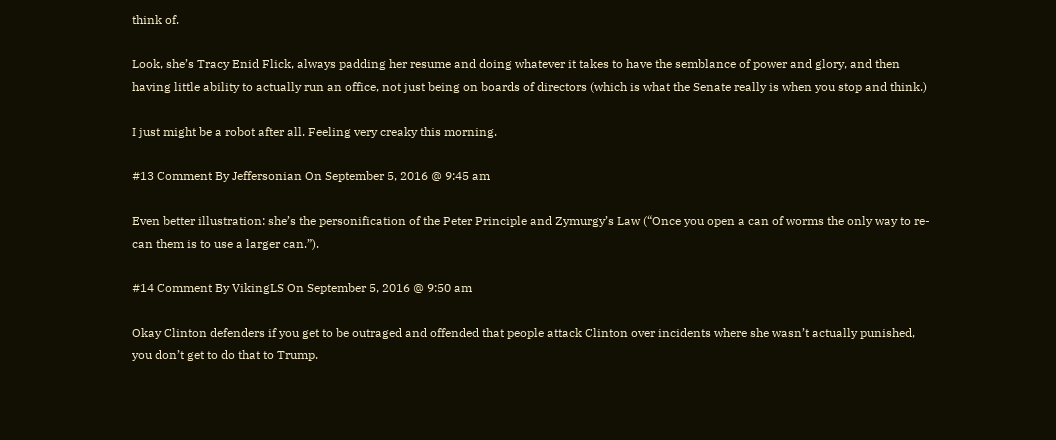think of.

Look, she’s Tracy Enid Flick, always padding her resume and doing whatever it takes to have the semblance of power and glory, and then having little ability to actually run an office, not just being on boards of directors (which is what the Senate really is when you stop and think.)

I just might be a robot after all. Feeling very creaky this morning.

#13 Comment By Jeffersonian On September 5, 2016 @ 9:45 am

Even better illustration: she’s the personification of the Peter Principle and Zymurgy’s Law (“Once you open a can of worms the only way to re-can them is to use a larger can.”).

#14 Comment By VikingLS On September 5, 2016 @ 9:50 am

Okay Clinton defenders if you get to be outraged and offended that people attack Clinton over incidents where she wasn’t actually punished, you don’t get to do that to Trump.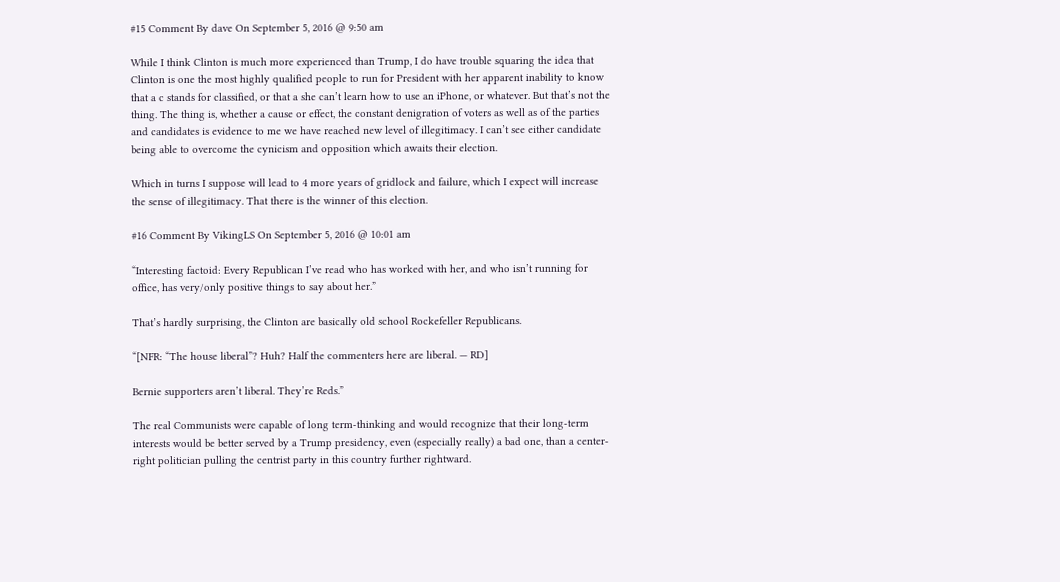#15 Comment By dave On September 5, 2016 @ 9:50 am

While I think Clinton is much more experienced than Trump, I do have trouble squaring the idea that Clinton is one the most highly qualified people to run for President with her apparent inability to know that a c stands for classified, or that a she can’t learn how to use an iPhone, or whatever. But that’s not the thing. The thing is, whether a cause or effect, the constant denigration of voters as well as of the parties and candidates is evidence to me we have reached new level of illegitimacy. I can’t see either candidate being able to overcome the cynicism and opposition which awaits their election.

Which in turns I suppose will lead to 4 more years of gridlock and failure, which I expect will increase the sense of illegitimacy. That there is the winner of this election.

#16 Comment By VikingLS On September 5, 2016 @ 10:01 am

“Interesting factoid: Every Republican I’ve read who has worked with her, and who isn’t running for office, has very/only positive things to say about her.”

That’s hardly surprising, the Clinton are basically old school Rockefeller Republicans.

“[NFR: “The house liberal”? Huh? Half the commenters here are liberal. — RD]

Bernie supporters aren’t liberal. They’re Reds.”

The real Communists were capable of long term-thinking and would recognize that their long-term interests would be better served by a Trump presidency, even (especially really) a bad one, than a center-right politician pulling the centrist party in this country further rightward.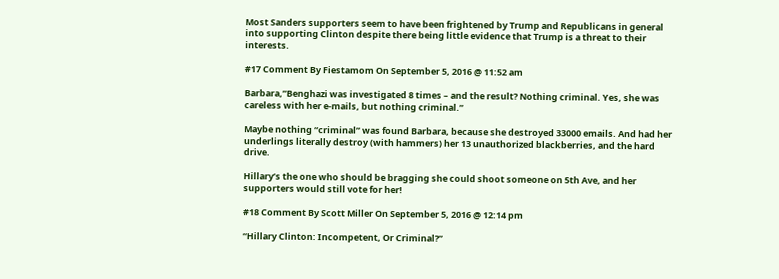Most Sanders supporters seem to have been frightened by Trump and Republicans in general into supporting Clinton despite there being little evidence that Trump is a threat to their interests.

#17 Comment By Fiestamom On September 5, 2016 @ 11:52 am

Barbara,”Benghazi was investigated 8 times – and the result? Nothing criminal. Yes, she was careless with her e-mails, but nothing criminal.”

Maybe nothing “criminal” was found Barbara, because she destroyed 33000 emails. And had her underlings literally destroy (with hammers) her 13 unauthorized blackberries, and the hard drive.

Hillary’s the one who should be bragging she could shoot someone on 5th Ave, and her supporters would still vote for her!

#18 Comment By Scott Miller On September 5, 2016 @ 12:14 pm

“Hillary Clinton: Incompetent, Or Criminal?”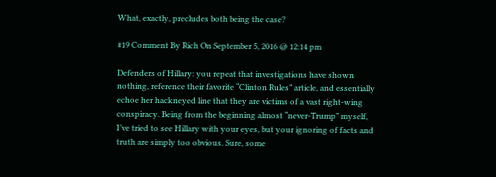What, exactly, precludes both being the case?

#19 Comment By Rich On September 5, 2016 @ 12:14 pm

Defenders of Hillary: you repeat that investigations have shown nothing, reference their favorite “Clinton Rules” article, and essentially echoe her hackneyed line that they are victims of a vast right-wing conspiracy. Being from the beginning almost “never-Trump” myself, I’ve tried to see Hillary with your eyes, but your ignoring of facts and truth are simply too obvious. Sure, some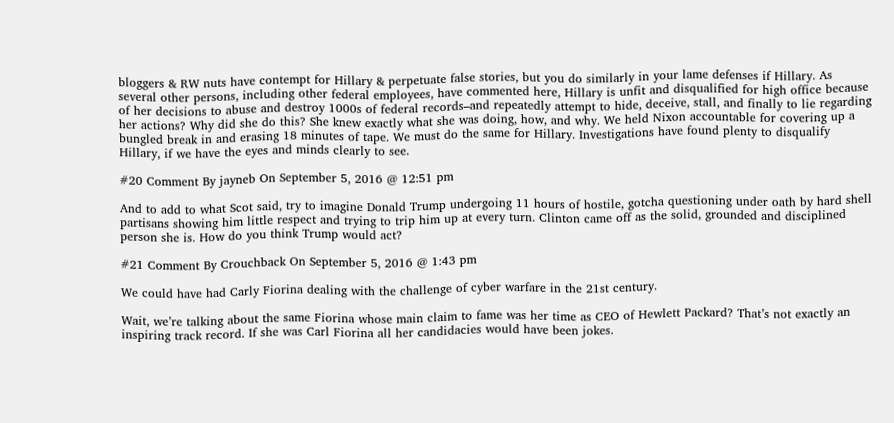bloggers & RW nuts have contempt for Hillary & perpetuate false stories, but you do similarly in your lame defenses if Hillary. As several other persons, including other federal employees, have commented here, Hillary is unfit and disqualified for high office because of her decisions to abuse and destroy 1000s of federal records–and repeatedly attempt to hide, deceive, stall, and finally to lie regarding her actions? Why did she do this? She knew exactly what she was doing, how, and why. We held Nixon accountable for covering up a bungled break in and erasing 18 minutes of tape. We must do the same for Hillary. Investigations have found plenty to disqualify Hillary, if we have the eyes and minds clearly to see.

#20 Comment By jayneb On September 5, 2016 @ 12:51 pm

And to add to what Scot said, try to imagine Donald Trump undergoing 11 hours of hostile, gotcha questioning under oath by hard shell partisans showing him little respect and trying to trip him up at every turn. Clinton came off as the solid, grounded and disciplined person she is. How do you think Trump would act?

#21 Comment By Crouchback On September 5, 2016 @ 1:43 pm

We could have had Carly Fiorina dealing with the challenge of cyber warfare in the 21st century.

Wait, we’re talking about the same Fiorina whose main claim to fame was her time as CEO of Hewlett Packard? That’s not exactly an inspiring track record. If she was Carl Fiorina all her candidacies would have been jokes.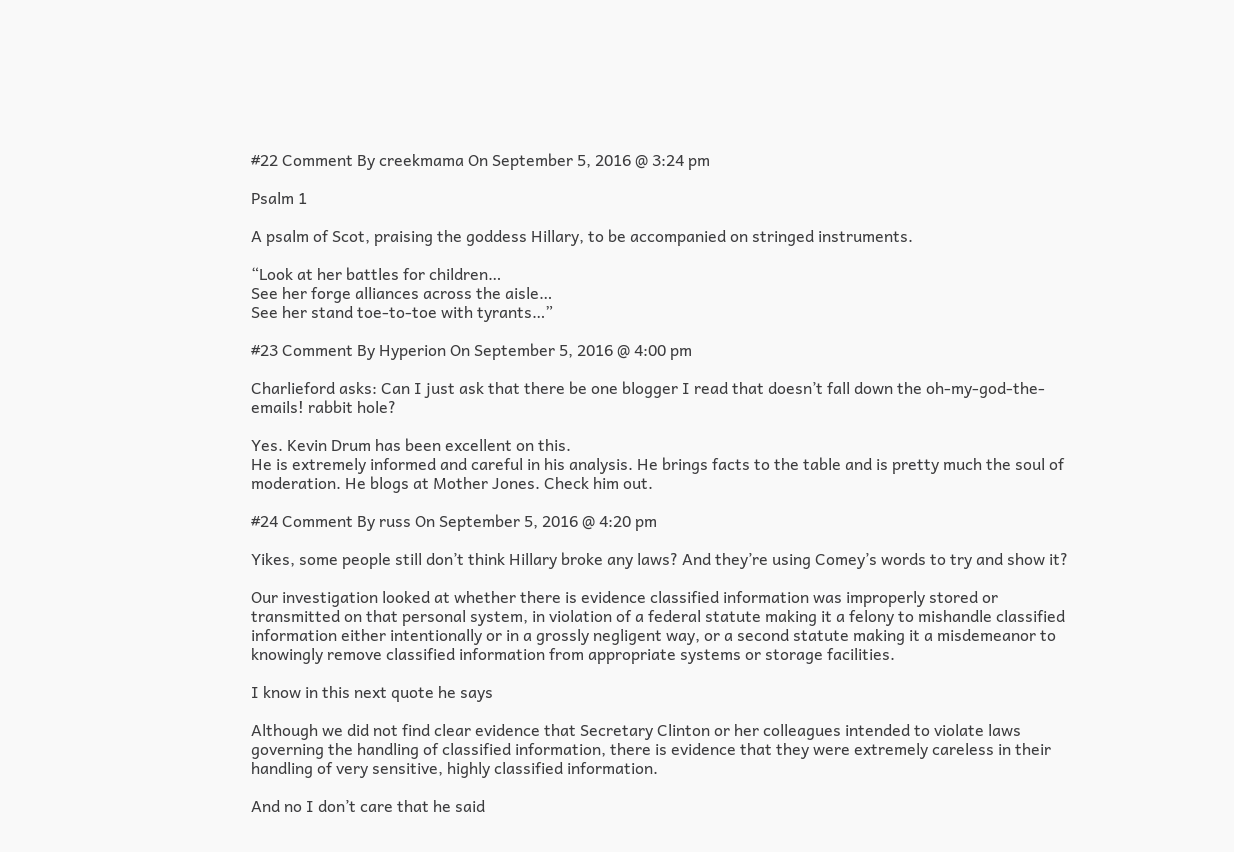#22 Comment By creekmama On September 5, 2016 @ 3:24 pm

Psalm 1

A psalm of Scot, praising the goddess Hillary, to be accompanied on stringed instruments.

“Look at her battles for children…
See her forge alliances across the aisle…
See her stand toe-to-toe with tyrants…”

#23 Comment By Hyperion On September 5, 2016 @ 4:00 pm

Charlieford asks: Can I just ask that there be one blogger I read that doesn’t fall down the oh-my-god-the-emails! rabbit hole?

Yes. Kevin Drum has been excellent on this.
He is extremely informed and careful in his analysis. He brings facts to the table and is pretty much the soul of moderation. He blogs at Mother Jones. Check him out.

#24 Comment By russ On September 5, 2016 @ 4:20 pm

Yikes, some people still don’t think Hillary broke any laws? And they’re using Comey’s words to try and show it?

Our investigation looked at whether there is evidence classified information was improperly stored or transmitted on that personal system, in violation of a federal statute making it a felony to mishandle classified information either intentionally or in a grossly negligent way, or a second statute making it a misdemeanor to knowingly remove classified information from appropriate systems or storage facilities.

I know in this next quote he says

Although we did not find clear evidence that Secretary Clinton or her colleagues intended to violate laws governing the handling of classified information, there is evidence that they were extremely careless in their handling of very sensitive, highly classified information.

And no I don’t care that he said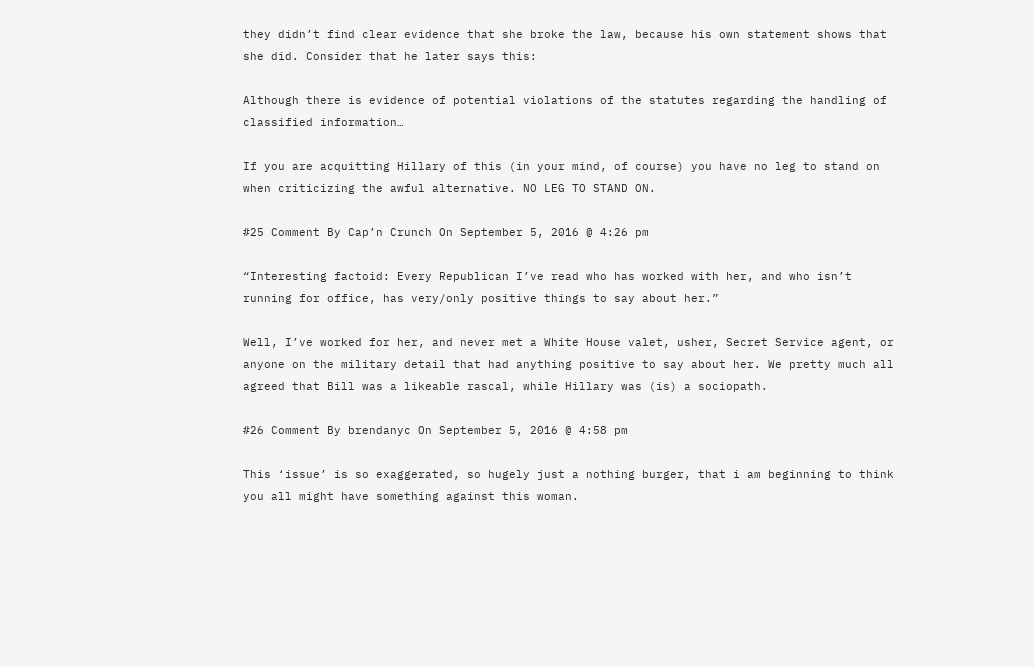they didn’t find clear evidence that she broke the law, because his own statement shows that she did. Consider that he later says this:

Although there is evidence of potential violations of the statutes regarding the handling of classified information…

If you are acquitting Hillary of this (in your mind, of course) you have no leg to stand on when criticizing the awful alternative. NO LEG TO STAND ON.

#25 Comment By Cap’n Crunch On September 5, 2016 @ 4:26 pm

“Interesting factoid: Every Republican I’ve read who has worked with her, and who isn’t running for office, has very/only positive things to say about her.”

Well, I’ve worked for her, and never met a White House valet, usher, Secret Service agent, or anyone on the military detail that had anything positive to say about her. We pretty much all agreed that Bill was a likeable rascal, while Hillary was (is) a sociopath.

#26 Comment By brendanyc On September 5, 2016 @ 4:58 pm

This ‘issue’ is so exaggerated, so hugely just a nothing burger, that i am beginning to think you all might have something against this woman.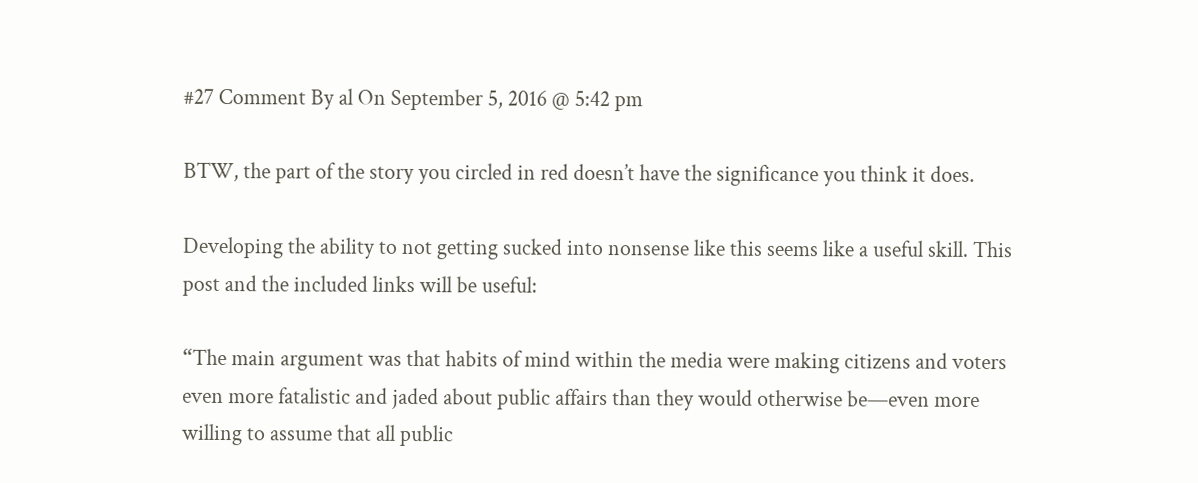#27 Comment By al On September 5, 2016 @ 5:42 pm

BTW, the part of the story you circled in red doesn’t have the significance you think it does.

Developing the ability to not getting sucked into nonsense like this seems like a useful skill. This post and the included links will be useful:

“The main argument was that habits of mind within the media were making citizens and voters even more fatalistic and jaded about public affairs than they would otherwise be—even more willing to assume that all public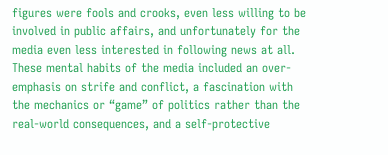figures were fools and crooks, even less willing to be involved in public affairs, and unfortunately for the media even less interested in following news at all. These mental habits of the media included an over-emphasis on strife and conflict, a fascination with the mechanics or “game” of politics rather than the real-world consequences, and a self-protective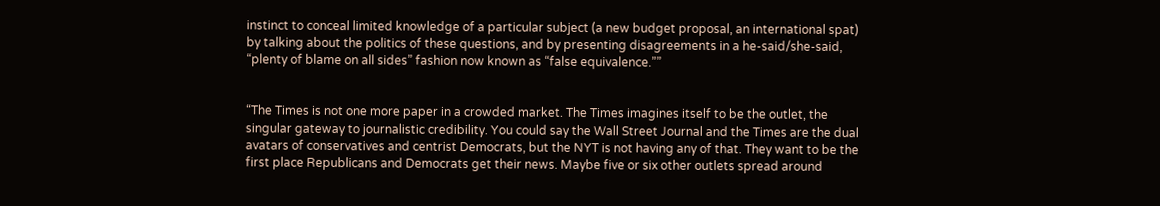instinct to conceal limited knowledge of a particular subject (a new budget proposal, an international spat) by talking about the politics of these questions, and by presenting disagreements in a he-said/she-said, “plenty of blame on all sides” fashion now known as “false equivalence.””


“The Times is not one more paper in a crowded market. The Times imagines itself to be the outlet, the singular gateway to journalistic credibility. You could say the Wall Street Journal and the Times are the dual avatars of conservatives and centrist Democrats, but the NYT is not having any of that. They want to be the first place Republicans and Democrats get their news. Maybe five or six other outlets spread around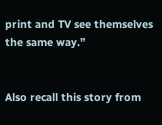print and TV see themselves the same way.”


Also recall this story from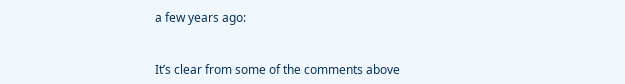a few years ago:


It’s clear from some of the comments above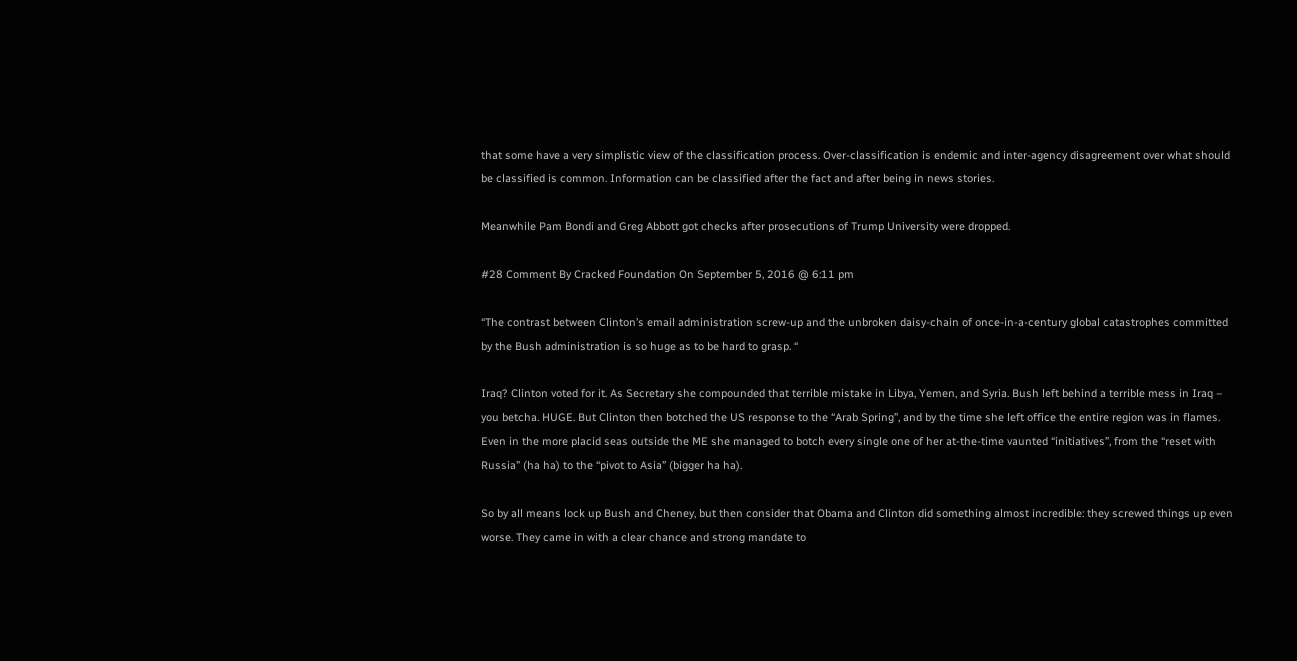that some have a very simplistic view of the classification process. Over-classification is endemic and inter-agency disagreement over what should be classified is common. Information can be classified after the fact and after being in news stories.

Meanwhile Pam Bondi and Greg Abbott got checks after prosecutions of Trump University were dropped.

#28 Comment By Cracked Foundation On September 5, 2016 @ 6:11 pm

“The contrast between Clinton’s email administration screw-up and the unbroken daisy-chain of once-in-a-century global catastrophes committed by the Bush administration is so huge as to be hard to grasp. “

Iraq? Clinton voted for it. As Secretary she compounded that terrible mistake in Libya, Yemen, and Syria. Bush left behind a terrible mess in Iraq – you betcha. HUGE. But Clinton then botched the US response to the “Arab Spring”, and by the time she left office the entire region was in flames. Even in the more placid seas outside the ME she managed to botch every single one of her at-the-time vaunted “initiatives”, from the “reset with Russia” (ha ha) to the “pivot to Asia” (bigger ha ha).

So by all means lock up Bush and Cheney, but then consider that Obama and Clinton did something almost incredible: they screwed things up even worse. They came in with a clear chance and strong mandate to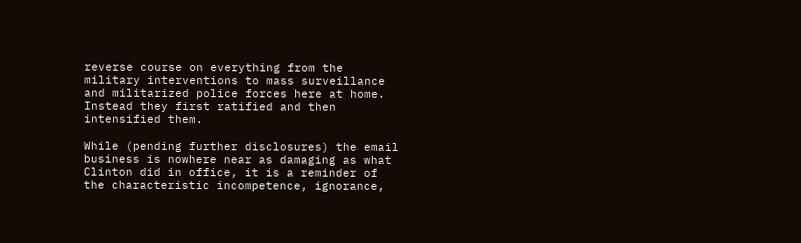reverse course on everything from the military interventions to mass surveillance and militarized police forces here at home. Instead they first ratified and then intensified them.

While (pending further disclosures) the email business is nowhere near as damaging as what Clinton did in office, it is a reminder of the characteristic incompetence, ignorance,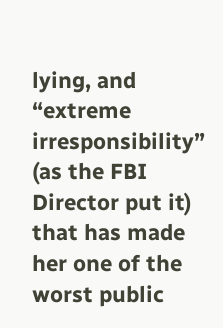lying, and “extreme irresponsibility” (as the FBI Director put it) that has made her one of the worst public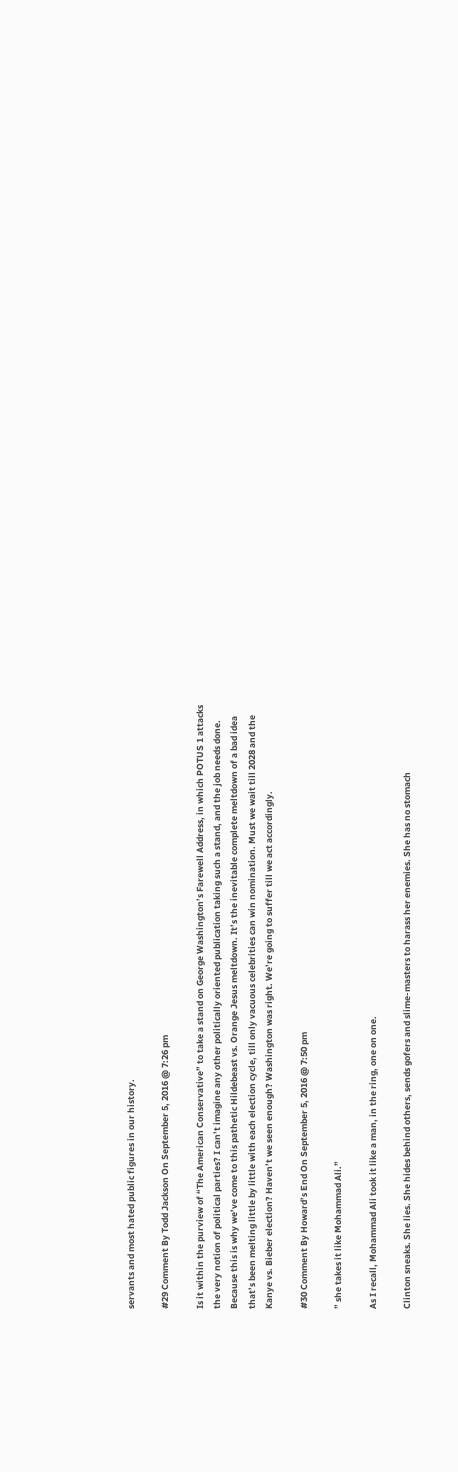servants and most hated public figures in our history.

#29 Comment By Todd Jackson On September 5, 2016 @ 7:26 pm

Is it within the purview of “The American Conservative” to take a stand on George Washington’s Farewell Address, in which POTUS 1 attacks the very notion of political parties? I can’t imagine any other politically oriented publication taking such a stand, and the job needs done. Because this is why we’ve come to this pathetic Hildebeast vs. Orange Jesus meltdown. It’s the inevitable complete meltdown of a bad idea that’s been melting little by little with each election cycle, till only vacuous celebrities can win nomination. Must we wait till 2028 and the Kanye vs. Bieber election? Haven’t we seen enough? Washington was right. We’re going to suffer till we act accordingly.

#30 Comment By Howard’s End On September 5, 2016 @ 7:50 pm

” she takes it like Mohammad Ali.”

As I recall, Mohammad Ali took it like a man, in the ring, one on one.

Clinton sneaks. She lies. She hides behind others, sends gofers and slime-masters to harass her enemies. She has no stomach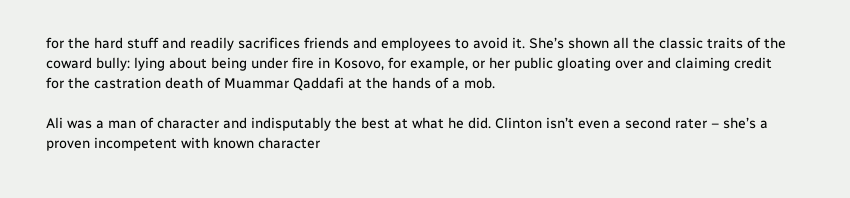for the hard stuff and readily sacrifices friends and employees to avoid it. She’s shown all the classic traits of the coward bully: lying about being under fire in Kosovo, for example, or her public gloating over and claiming credit for the castration death of Muammar Qaddafi at the hands of a mob.

Ali was a man of character and indisputably the best at what he did. Clinton isn’t even a second rater – she’s a proven incompetent with known character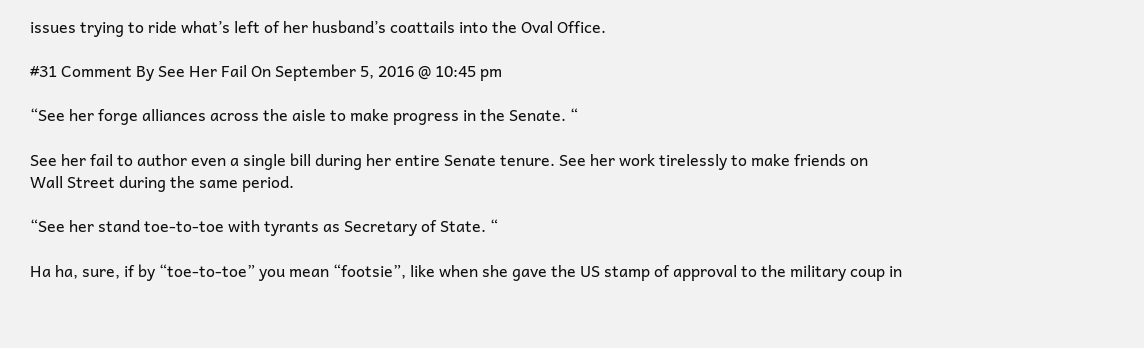issues trying to ride what’s left of her husband’s coattails into the Oval Office.

#31 Comment By See Her Fail On September 5, 2016 @ 10:45 pm

“See her forge alliances across the aisle to make progress in the Senate. “

See her fail to author even a single bill during her entire Senate tenure. See her work tirelessly to make friends on Wall Street during the same period.

“See her stand toe-to-toe with tyrants as Secretary of State. “

Ha ha, sure, if by “toe-to-toe” you mean “footsie”, like when she gave the US stamp of approval to the military coup in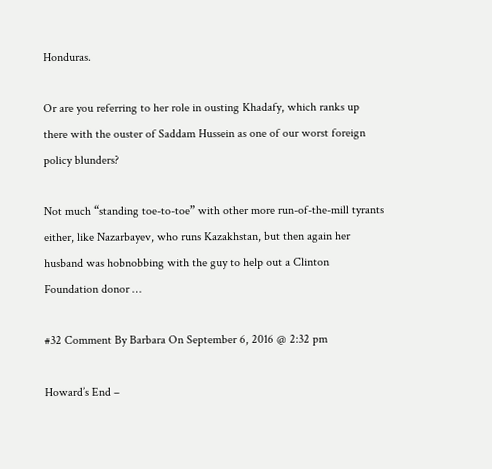Honduras.

Or are you referring to her role in ousting Khadafy, which ranks up there with the ouster of Saddam Hussein as one of our worst foreign policy blunders?

Not much “standing toe-to-toe” with other more run-of-the-mill tyrants either, like Nazarbayev, who runs Kazakhstan, but then again her husband was hobnobbing with the guy to help out a Clinton Foundation donor …

#32 Comment By Barbara On September 6, 2016 @ 2:32 pm

Howard’s End –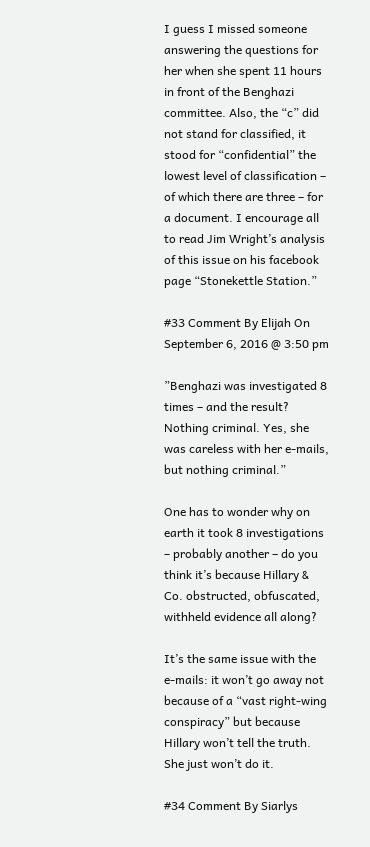I guess I missed someone answering the questions for her when she spent 11 hours in front of the Benghazi committee. Also, the “c” did not stand for classified, it stood for “confidential” the lowest level of classification – of which there are three – for a document. I encourage all to read Jim Wright’s analysis of this issue on his facebook page “Stonekettle Station.”

#33 Comment By Elijah On September 6, 2016 @ 3:50 pm

”Benghazi was investigated 8 times – and the result? Nothing criminal. Yes, she was careless with her e-mails, but nothing criminal.”

One has to wonder why on earth it took 8 investigations – probably another – do you think it’s because Hillary & Co. obstructed, obfuscated, withheld evidence all along?

It’s the same issue with the e-mails: it won’t go away not because of a “vast right-wing conspiracy” but because Hillary won’t tell the truth. She just won’t do it.

#34 Comment By Siarlys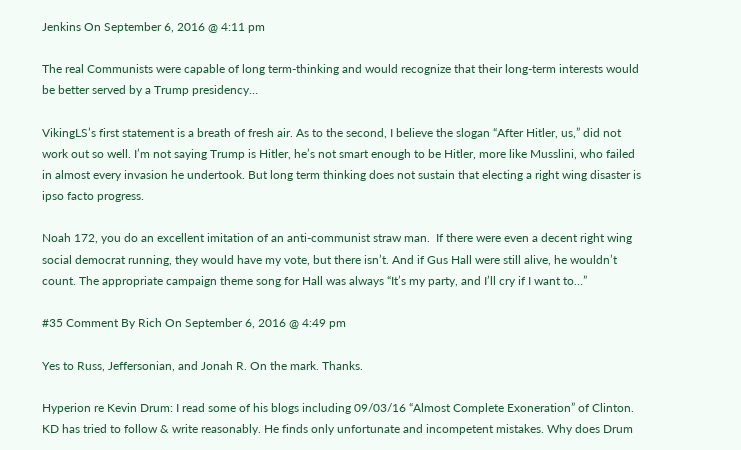Jenkins On September 6, 2016 @ 4:11 pm

The real Communists were capable of long term-thinking and would recognize that their long-term interests would be better served by a Trump presidency…

VikingLS’s first statement is a breath of fresh air. As to the second, I believe the slogan “After Hitler, us,” did not work out so well. I’m not saying Trump is Hitler, he’s not smart enough to be Hitler, more like Musslini, who failed in almost every invasion he undertook. But long term thinking does not sustain that electing a right wing disaster is ipso facto progress.

Noah 172, you do an excellent imitation of an anti-communist straw man.  If there were even a decent right wing social democrat running, they would have my vote, but there isn’t. And if Gus Hall were still alive, he wouldn’t count. The appropriate campaign theme song for Hall was always “It’s my party, and I’ll cry if I want to…”

#35 Comment By Rich On September 6, 2016 @ 4:49 pm

Yes to Russ, Jeffersonian, and Jonah R. On the mark. Thanks.

Hyperion re Kevin Drum: I read some of his blogs including 09/03/16 “Almost Complete Exoneration” of Clinton. KD has tried to follow & write reasonably. He finds only unfortunate and incompetent mistakes. Why does Drum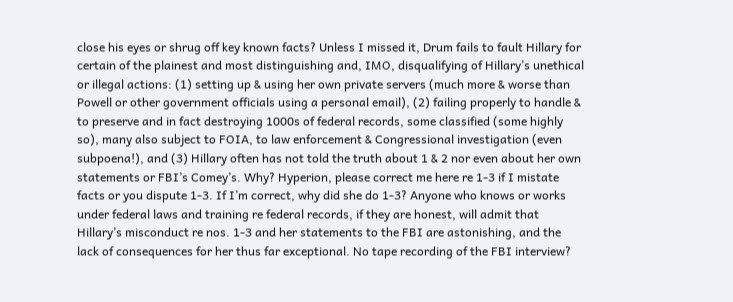close his eyes or shrug off key known facts? Unless I missed it, Drum fails to fault Hillary for certain of the plainest and most distinguishing and, IMO, disqualifying of Hillary’s unethical or illegal actions: (1) setting up & using her own private servers (much more & worse than Powell or other government officials using a personal email), (2) failing properly to handle & to preserve and in fact destroying 1000s of federal records, some classified (some highly so), many also subject to FOIA, to law enforcement & Congressional investigation (even subpoena!), and (3) Hillary often has not told the truth about 1 & 2 nor even about her own statements or FBI’s Comey’s. Why? Hyperion, please correct me here re 1-3 if I mistate facts or you dispute 1-3. If I’m correct, why did she do 1-3? Anyone who knows or works under federal laws and training re federal records, if they are honest, will admit that Hillary’s misconduct re nos. 1-3 and her statements to the FBI are astonishing, and the lack of consequences for her thus far exceptional. No tape recording of the FBI interview?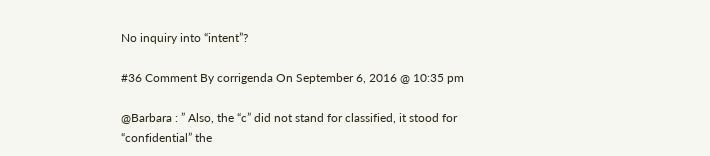No inquiry into “intent”?

#36 Comment By corrigenda On September 6, 2016 @ 10:35 pm

@Barbara : ” Also, the “c” did not stand for classified, it stood for “confidential” the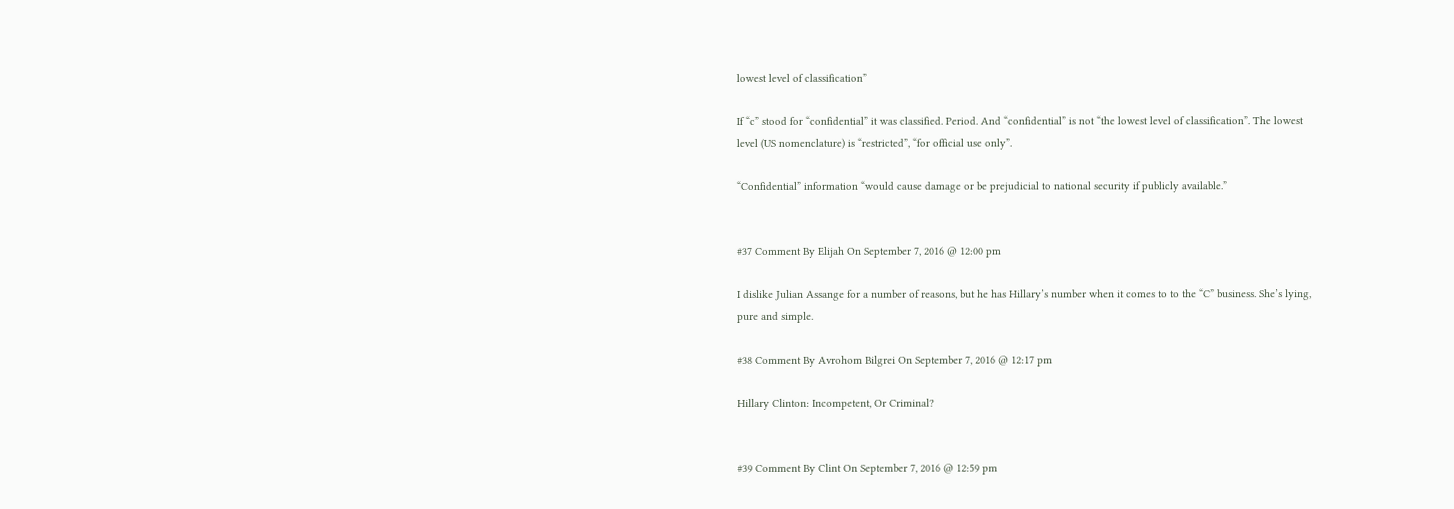lowest level of classification”

If “c” stood for “confidential” it was classified. Period. And “confidential” is not “the lowest level of classification”. The lowest level (US nomenclature) is “restricted”, “for official use only”.

“Confidential” information “would cause damage or be prejudicial to national security if publicly available.”


#37 Comment By Elijah On September 7, 2016 @ 12:00 pm

I dislike Julian Assange for a number of reasons, but he has Hillary’s number when it comes to to the “C” business. She’s lying, pure and simple.

#38 Comment By Avrohom Bilgrei On September 7, 2016 @ 12:17 pm

Hillary Clinton: Incompetent, Or Criminal?


#39 Comment By Clint On September 7, 2016 @ 12:59 pm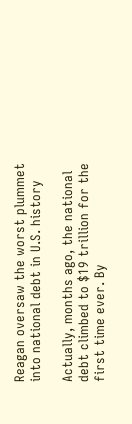Reagan oversaw the worst plummet into national debt in U.S. history

Actually, months ago, the national debt climbed to $19 trillion for the first time ever. By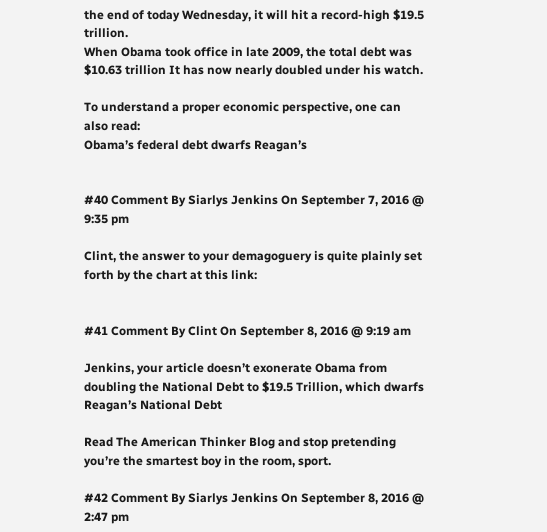the end of today Wednesday, it will hit a record-high $19.5 trillion.
When Obama took office in late 2009, the total debt was $10.63 trillion It has now nearly doubled under his watch.

To understand a proper economic perspective, one can also read:
Obama’s federal debt dwarfs Reagan’s


#40 Comment By Siarlys Jenkins On September 7, 2016 @ 9:35 pm

Clint, the answer to your demagoguery is quite plainly set forth by the chart at this link:


#41 Comment By Clint On September 8, 2016 @ 9:19 am

Jenkins, your article doesn’t exonerate Obama from doubling the National Debt to $19.5 Trillion, which dwarfs Reagan’s National Debt

Read The American Thinker Blog and stop pretending you’re the smartest boy in the room, sport.

#42 Comment By Siarlys Jenkins On September 8, 2016 @ 2:47 pm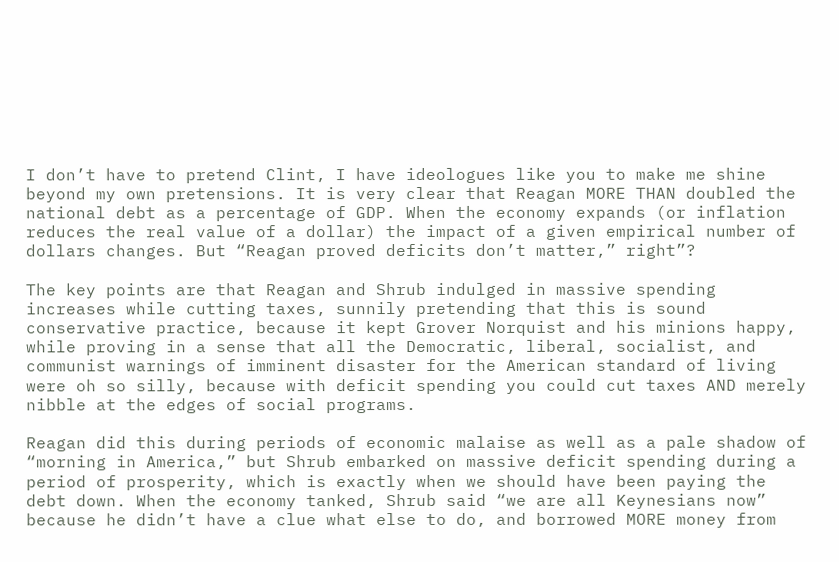I don’t have to pretend Clint, I have ideologues like you to make me shine beyond my own pretensions. It is very clear that Reagan MORE THAN doubled the national debt as a percentage of GDP. When the economy expands (or inflation reduces the real value of a dollar) the impact of a given empirical number of dollars changes. But “Reagan proved deficits don’t matter,” right”?

The key points are that Reagan and Shrub indulged in massive spending increases while cutting taxes, sunnily pretending that this is sound conservative practice, because it kept Grover Norquist and his minions happy, while proving in a sense that all the Democratic, liberal, socialist, and communist warnings of imminent disaster for the American standard of living were oh so silly, because with deficit spending you could cut taxes AND merely nibble at the edges of social programs.

Reagan did this during periods of economic malaise as well as a pale shadow of “morning in America,” but Shrub embarked on massive deficit spending during a period of prosperity, which is exactly when we should have been paying the debt down. When the economy tanked, Shrub said “we are all Keynesians now” because he didn’t have a clue what else to do, and borrowed MORE money from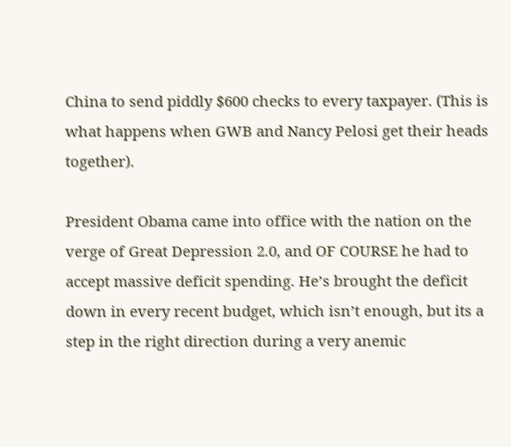China to send piddly $600 checks to every taxpayer. (This is what happens when GWB and Nancy Pelosi get their heads together).

President Obama came into office with the nation on the verge of Great Depression 2.0, and OF COURSE he had to accept massive deficit spending. He’s brought the deficit down in every recent budget, which isn’t enough, but its a step in the right direction during a very anemic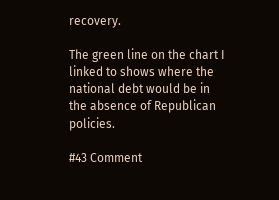recovery.

The green line on the chart I linked to shows where the national debt would be in the absence of Republican policies.

#43 Comment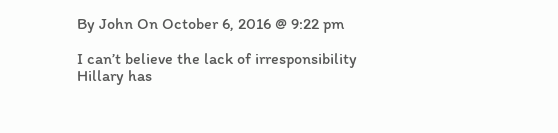By John On October 6, 2016 @ 9:22 pm

I can’t believe the lack of irresponsibility Hillary has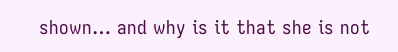shown… and why is it that she is not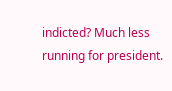indicted? Much less running for president.